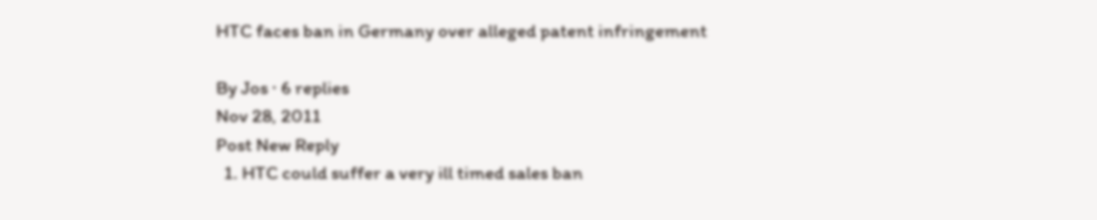HTC faces ban in Germany over alleged patent infringement

By Jos · 6 replies
Nov 28, 2011
Post New Reply
  1. HTC could suffer a very ill timed sales ban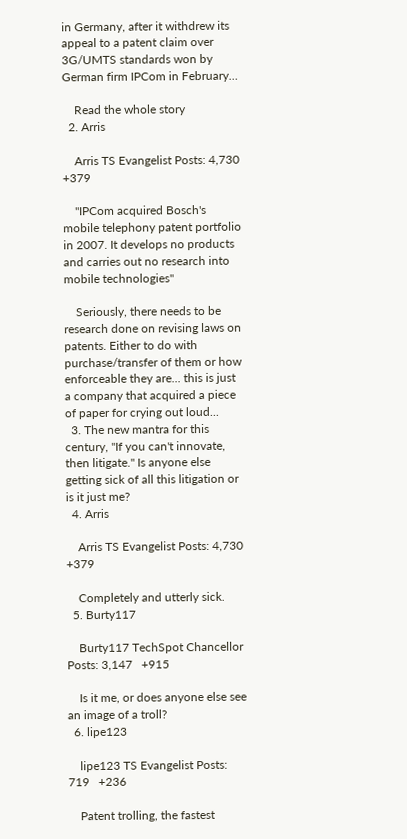in Germany, after it withdrew its appeal to a patent claim over 3G/UMTS standards won by German firm IPCom in February…

    Read the whole story
  2. Arris

    Arris TS Evangelist Posts: 4,730   +379

    "IPCom acquired Bosch's mobile telephony patent portfolio in 2007. It develops no products and carries out no research into mobile technologies"

    Seriously, there needs to be research done on revising laws on patents. Either to do with purchase/transfer of them or how enforceable they are... this is just a company that acquired a piece of paper for crying out loud...
  3. The new mantra for this century, "If you can't innovate, then litigate." Is anyone else getting sick of all this litigation or is it just me?
  4. Arris

    Arris TS Evangelist Posts: 4,730   +379

    Completely and utterly sick.
  5. Burty117

    Burty117 TechSpot Chancellor Posts: 3,147   +915

    Is it me, or does anyone else see an image of a troll?
  6. lipe123

    lipe123 TS Evangelist Posts: 719   +236

    Patent trolling, the fastest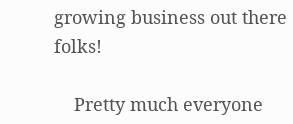growing business out there folks!

    Pretty much everyone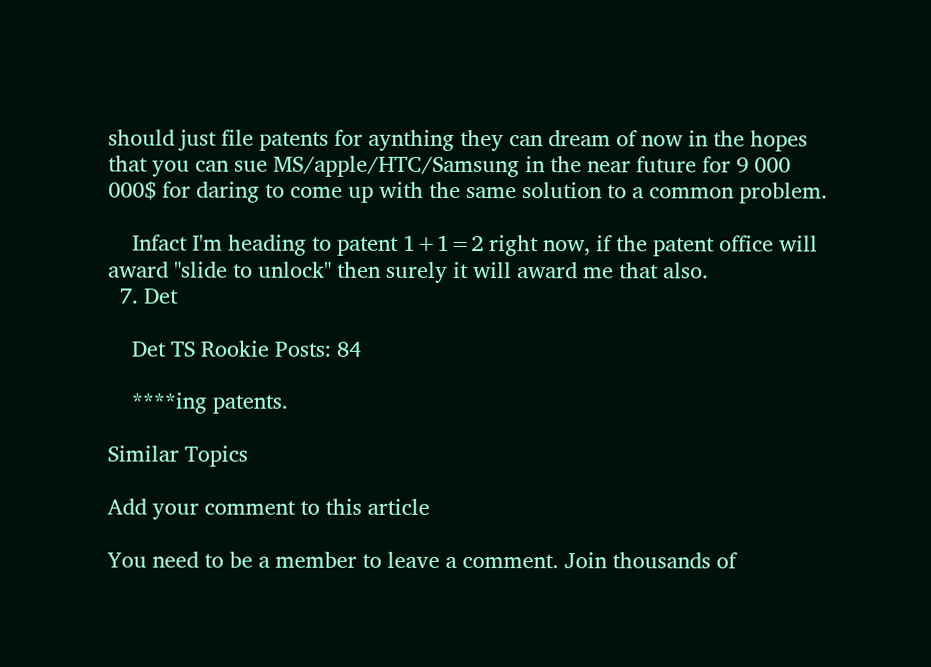should just file patents for aynthing they can dream of now in the hopes that you can sue MS/apple/HTC/Samsung in the near future for 9 000 000$ for daring to come up with the same solution to a common problem.

    Infact I'm heading to patent 1+1=2 right now, if the patent office will award "slide to unlock" then surely it will award me that also.
  7. Det

    Det TS Rookie Posts: 84

    ****ing patents.

Similar Topics

Add your comment to this article

You need to be a member to leave a comment. Join thousands of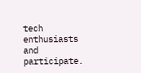tech enthusiasts and participate.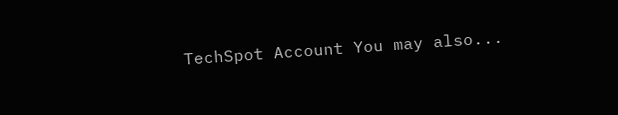TechSpot Account You may also...